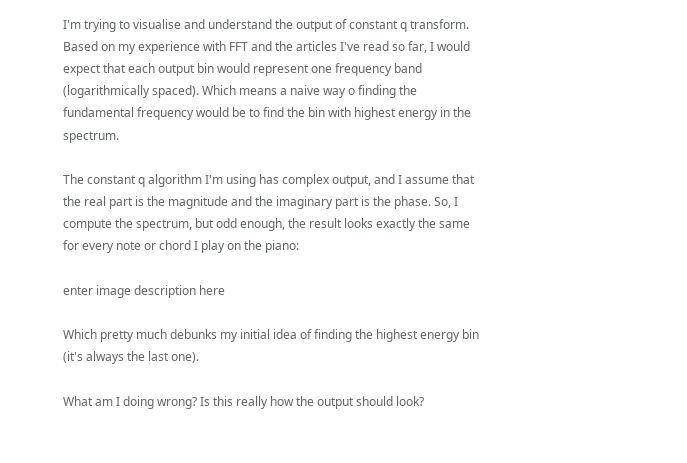I'm trying to visualise and understand the output of constant q transform. Based on my experience with FFT and the articles I've read so far, I would expect that each output bin would represent one frequency band (logarithmically spaced). Which means a naive way o finding the fundamental frequency would be to find the bin with highest energy in the spectrum.

The constant q algorithm I'm using has complex output, and I assume that the real part is the magnitude and the imaginary part is the phase. So, I compute the spectrum, but odd enough, the result looks exactly the same for every note or chord I play on the piano:

enter image description here

Which pretty much debunks my initial idea of finding the highest energy bin (it's always the last one).

What am I doing wrong? Is this really how the output should look?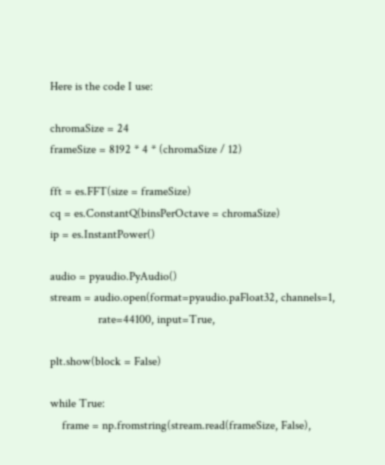Here is the code I use:

chromaSize = 24
frameSize = 8192 * 4 * (chromaSize / 12)

fft = es.FFT(size = frameSize)
cq = es.ConstantQ(binsPerOctave = chromaSize)
ip = es.InstantPower()

audio = pyaudio.PyAudio()
stream = audio.open(format=pyaudio.paFloat32, channels=1,
                rate=44100, input=True,

plt.show(block = False)

while True:
    frame = np.fromstring(stream.read(frameSize, False),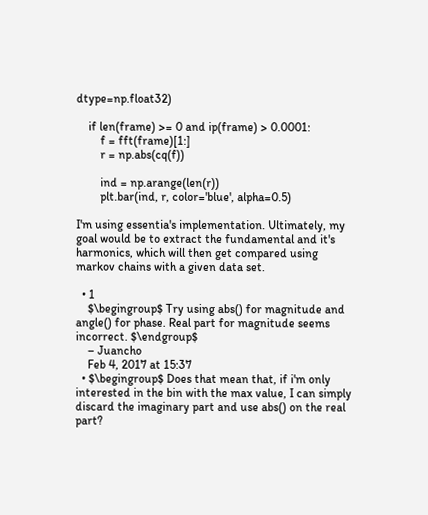dtype=np.float32)

    if len(frame) >= 0 and ip(frame) > 0.0001:
        f = fft(frame)[1:]
        r = np.abs(cq(f))

        ind = np.arange(len(r))
        plt.bar(ind, r, color='blue', alpha=0.5)

I'm using essentia's implementation. Ultimately, my goal would be to extract the fundamental and it's harmonics, which will then get compared using markov chains with a given data set.

  • 1
    $\begingroup$ Try using abs() for magnitude and angle() for phase. Real part for magnitude seems incorrect. $\endgroup$
    – Juancho
    Feb 4, 2017 at 15:37
  • $\begingroup$ Does that mean that, if i'm only interested in the bin with the max value, I can simply discard the imaginary part and use abs() on the real part?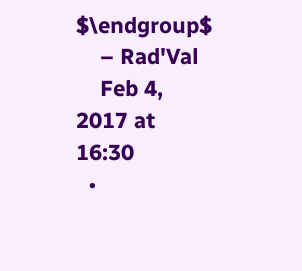$\endgroup$
    – Rad'Val
    Feb 4, 2017 at 16:30
  •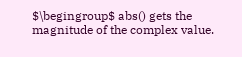$\begingroup$ abs() gets the magnitude of the complex value.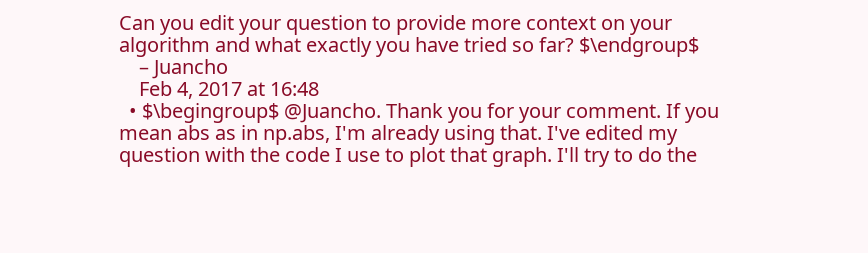Can you edit your question to provide more context on your algorithm and what exactly you have tried so far? $\endgroup$
    – Juancho
    Feb 4, 2017 at 16:48
  • $\begingroup$ @Juancho. Thank you for your comment. If you mean abs as in np.abs, I'm already using that. I've edited my question with the code I use to plot that graph. I'll try to do the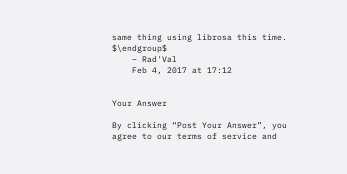same thing using librosa this time. $\endgroup$
    – Rad'Val
    Feb 4, 2017 at 17:12


Your Answer

By clicking “Post Your Answer”, you agree to our terms of service and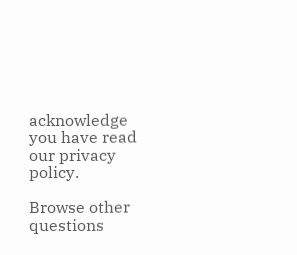acknowledge you have read our privacy policy.

Browse other questions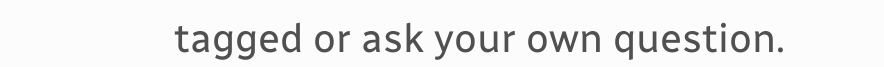tagged or ask your own question.